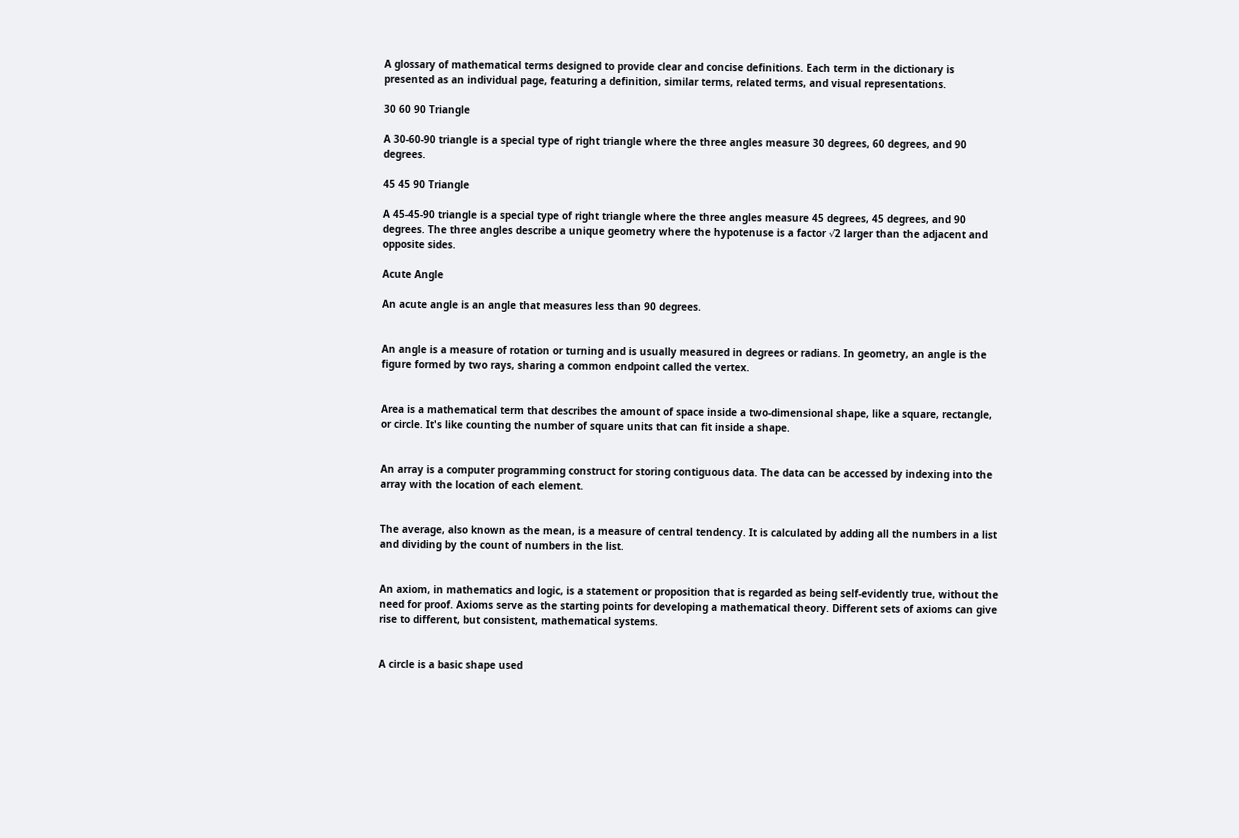A glossary of mathematical terms designed to provide clear and concise definitions. Each term in the dictionary is presented as an individual page, featuring a definition, similar terms, related terms, and visual representations.

30 60 90 Triangle

A 30-60-90 triangle is a special type of right triangle where the three angles measure 30 degrees, 60 degrees, and 90 degrees.

45 45 90 Triangle

A 45-45-90 triangle is a special type of right triangle where the three angles measure 45 degrees, 45 degrees, and 90 degrees. The three angles describe a unique geometry where the hypotenuse is a factor √2 larger than the adjacent and opposite sides.

Acute Angle

An acute angle is an angle that measures less than 90 degrees.


An angle is a measure of rotation or turning and is usually measured in degrees or radians. In geometry, an angle is the figure formed by two rays, sharing a common endpoint called the vertex.


Area is a mathematical term that describes the amount of space inside a two-dimensional shape, like a square, rectangle, or circle. It's like counting the number of square units that can fit inside a shape.


An array is a computer programming construct for storing contiguous data. The data can be accessed by indexing into the array with the location of each element.


The average, also known as the mean, is a measure of central tendency. It is calculated by adding all the numbers in a list and dividing by the count of numbers in the list.


An axiom, in mathematics and logic, is a statement or proposition that is regarded as being self-evidently true, without the need for proof. Axioms serve as the starting points for developing a mathematical theory. Different sets of axioms can give rise to different, but consistent, mathematical systems.


A circle is a basic shape used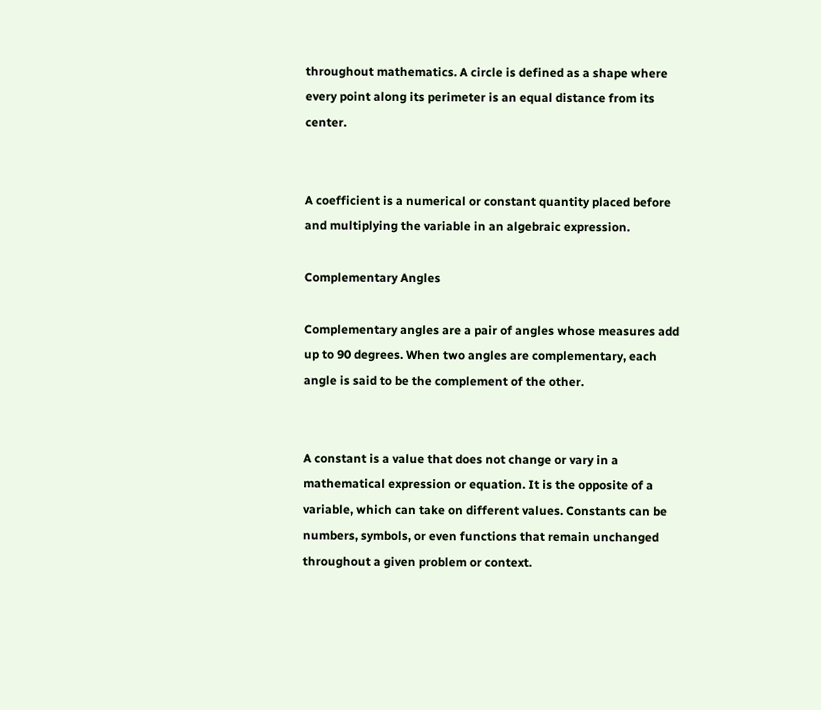throughout mathematics. A circle is defined as a shape where every point along its perimeter is an equal distance from its center.


A coefficient is a numerical or constant quantity placed before and multiplying the variable in an algebraic expression.

Complementary Angles

Complementary angles are a pair of angles whose measures add up to 90 degrees. When two angles are complementary, each angle is said to be the complement of the other.


A constant is a value that does not change or vary in a mathematical expression or equation. It is the opposite of a variable, which can take on different values. Constants can be numbers, symbols, or even functions that remain unchanged throughout a given problem or context.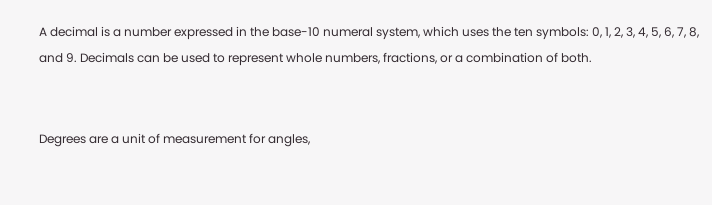A decimal is a number expressed in the base-10 numeral system, which uses the ten symbols: 0, 1, 2, 3, 4, 5, 6, 7, 8, and 9. Decimals can be used to represent whole numbers, fractions, or a combination of both.


Degrees are a unit of measurement for angles,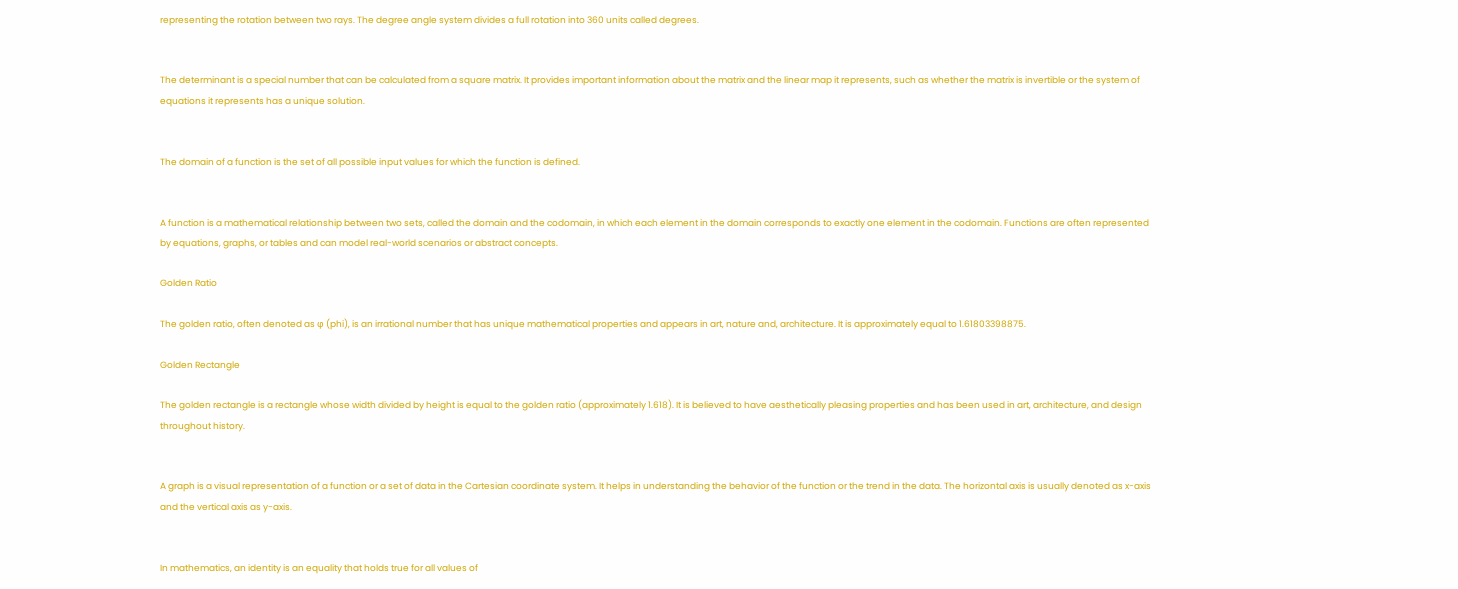representing the rotation between two rays. The degree angle system divides a full rotation into 360 units called degrees.


The determinant is a special number that can be calculated from a square matrix. It provides important information about the matrix and the linear map it represents, such as whether the matrix is invertible or the system of equations it represents has a unique solution.


The domain of a function is the set of all possible input values for which the function is defined.


A function is a mathematical relationship between two sets, called the domain and the codomain, in which each element in the domain corresponds to exactly one element in the codomain. Functions are often represented by equations, graphs, or tables and can model real-world scenarios or abstract concepts.

Golden Ratio

The golden ratio, often denoted as φ (phi), is an irrational number that has unique mathematical properties and appears in art, nature and, architecture. It is approximately equal to 1.61803398875.

Golden Rectangle

The golden rectangle is a rectangle whose width divided by height is equal to the golden ratio (approximately 1.618). It is believed to have aesthetically pleasing properties and has been used in art, architecture, and design throughout history.


A graph is a visual representation of a function or a set of data in the Cartesian coordinate system. It helps in understanding the behavior of the function or the trend in the data. The horizontal axis is usually denoted as x-axis and the vertical axis as y-axis.


In mathematics, an identity is an equality that holds true for all values of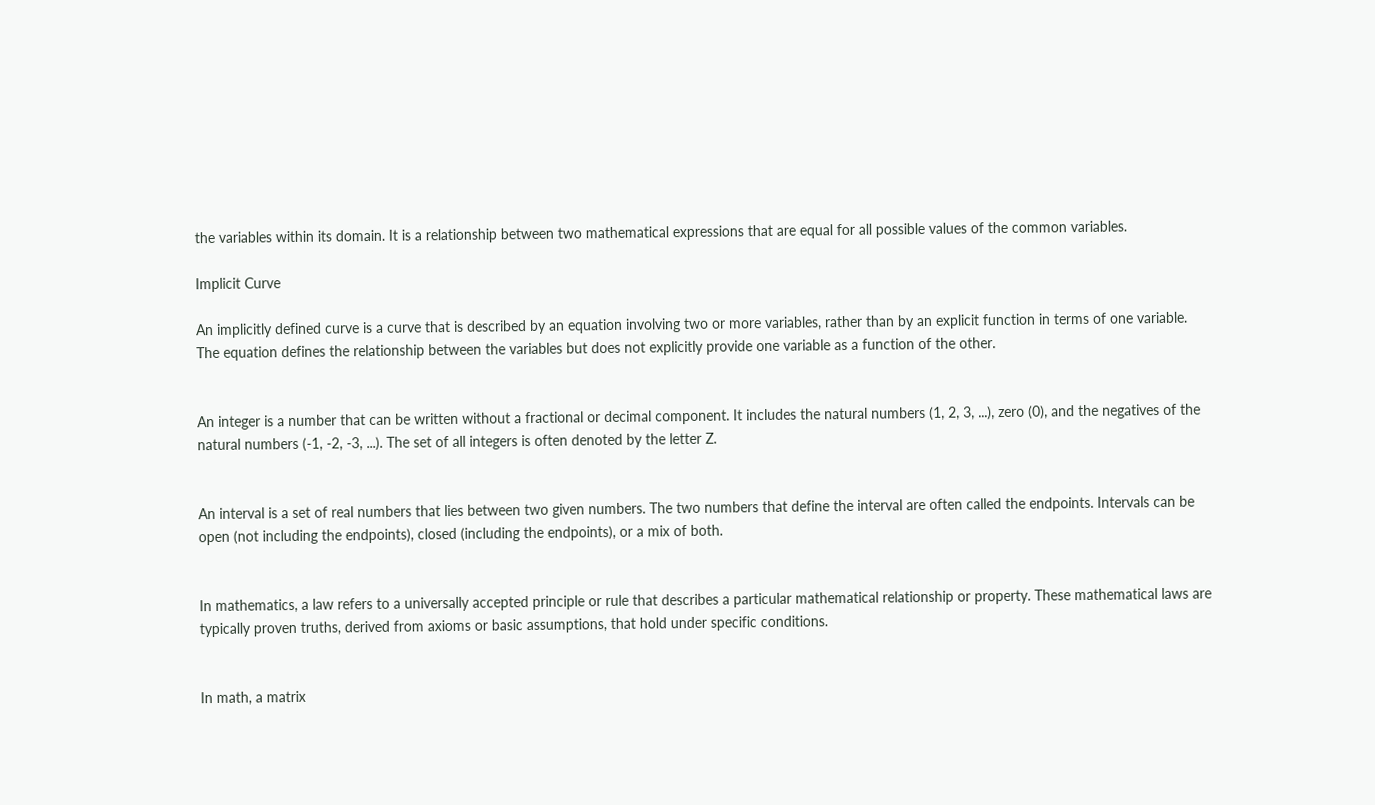the variables within its domain. It is a relationship between two mathematical expressions that are equal for all possible values of the common variables.

Implicit Curve

An implicitly defined curve is a curve that is described by an equation involving two or more variables, rather than by an explicit function in terms of one variable. The equation defines the relationship between the variables but does not explicitly provide one variable as a function of the other.


An integer is a number that can be written without a fractional or decimal component. It includes the natural numbers (1, 2, 3, ...), zero (0), and the negatives of the natural numbers (-1, -2, -3, ...). The set of all integers is often denoted by the letter Z.


An interval is a set of real numbers that lies between two given numbers. The two numbers that define the interval are often called the endpoints. Intervals can be open (not including the endpoints), closed (including the endpoints), or a mix of both.


In mathematics, a law refers to a universally accepted principle or rule that describes a particular mathematical relationship or property. These mathematical laws are typically proven truths, derived from axioms or basic assumptions, that hold under specific conditions.


In math, a matrix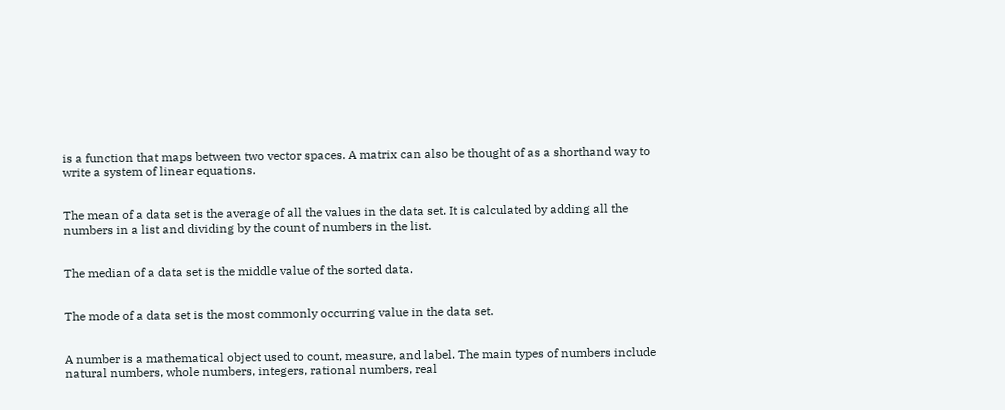is a function that maps between two vector spaces. A matrix can also be thought of as a shorthand way to write a system of linear equations.


The mean of a data set is the average of all the values in the data set. It is calculated by adding all the numbers in a list and dividing by the count of numbers in the list.


The median of a data set is the middle value of the sorted data.


The mode of a data set is the most commonly occurring value in the data set.


A number is a mathematical object used to count, measure, and label. The main types of numbers include natural numbers, whole numbers, integers, rational numbers, real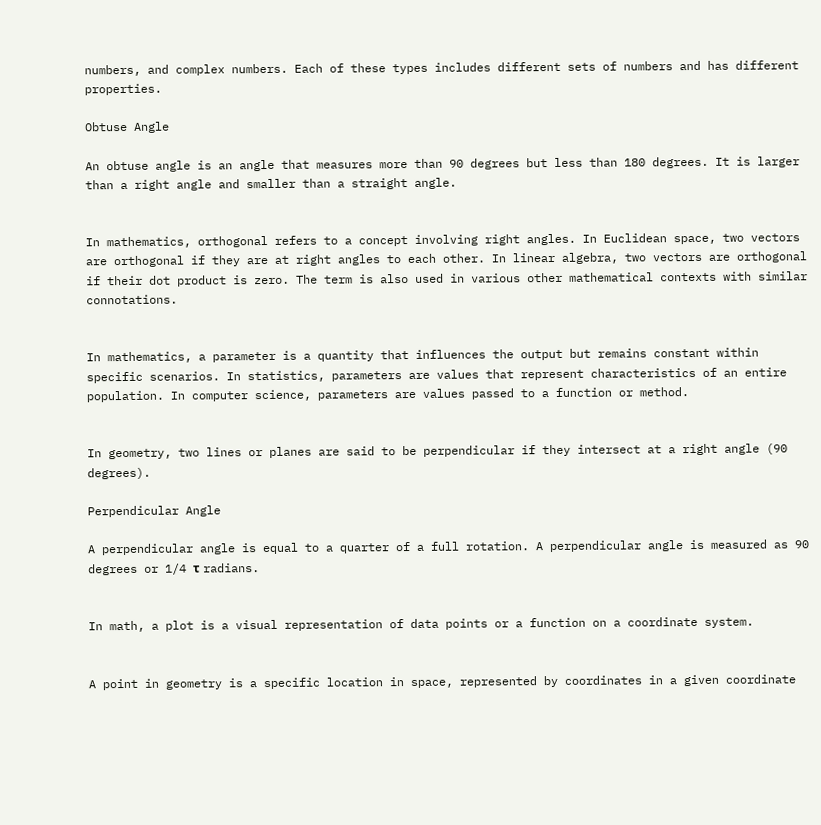numbers, and complex numbers. Each of these types includes different sets of numbers and has different properties.

Obtuse Angle

An obtuse angle is an angle that measures more than 90 degrees but less than 180 degrees. It is larger than a right angle and smaller than a straight angle.


In mathematics, orthogonal refers to a concept involving right angles. In Euclidean space, two vectors are orthogonal if they are at right angles to each other. In linear algebra, two vectors are orthogonal if their dot product is zero. The term is also used in various other mathematical contexts with similar connotations.


In mathematics, a parameter is a quantity that influences the output but remains constant within specific scenarios. In statistics, parameters are values that represent characteristics of an entire population. In computer science, parameters are values passed to a function or method.


In geometry, two lines or planes are said to be perpendicular if they intersect at a right angle (90 degrees).

Perpendicular Angle

A perpendicular angle is equal to a quarter of a full rotation. A perpendicular angle is measured as 90 degrees or 1/4 τ radians.


In math, a plot is a visual representation of data points or a function on a coordinate system.


A point in geometry is a specific location in space, represented by coordinates in a given coordinate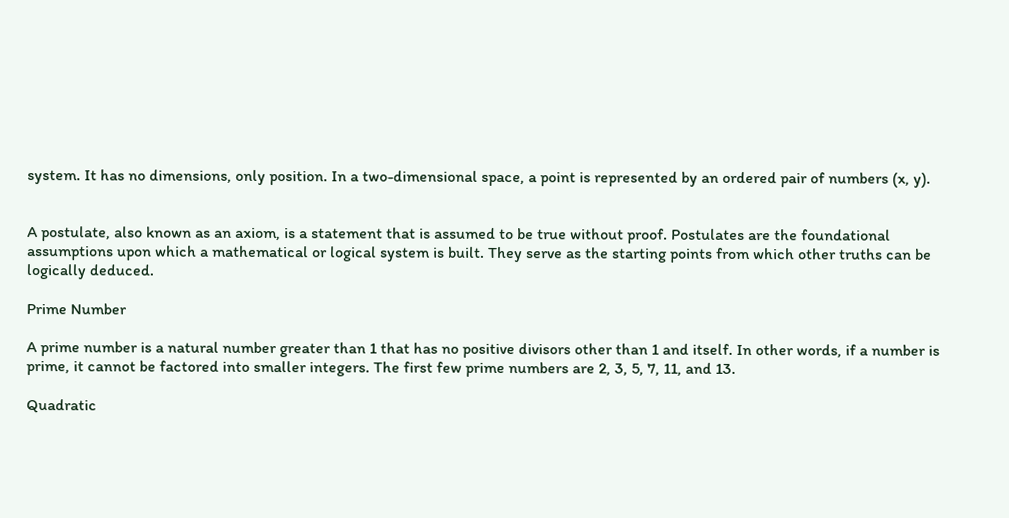system. It has no dimensions, only position. In a two-dimensional space, a point is represented by an ordered pair of numbers (x, y).


A postulate, also known as an axiom, is a statement that is assumed to be true without proof. Postulates are the foundational assumptions upon which a mathematical or logical system is built. They serve as the starting points from which other truths can be logically deduced.

Prime Number

A prime number is a natural number greater than 1 that has no positive divisors other than 1 and itself. In other words, if a number is prime, it cannot be factored into smaller integers. The first few prime numbers are 2, 3, 5, 7, 11, and 13.

Quadratic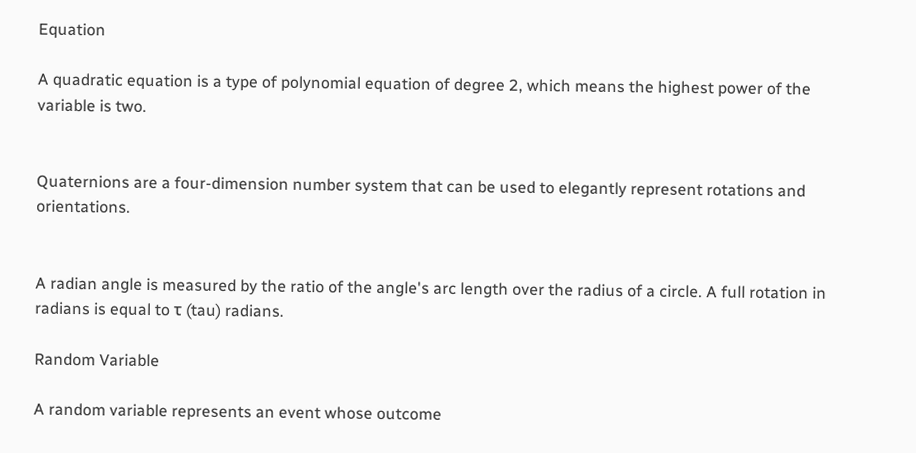Equation

A quadratic equation is a type of polynomial equation of degree 2, which means the highest power of the variable is two.


Quaternions are a four-dimension number system that can be used to elegantly represent rotations and orientations.


A radian angle is measured by the ratio of the angle's arc length over the radius of a circle. A full rotation in radians is equal to τ (tau) radians.

Random Variable

A random variable represents an event whose outcome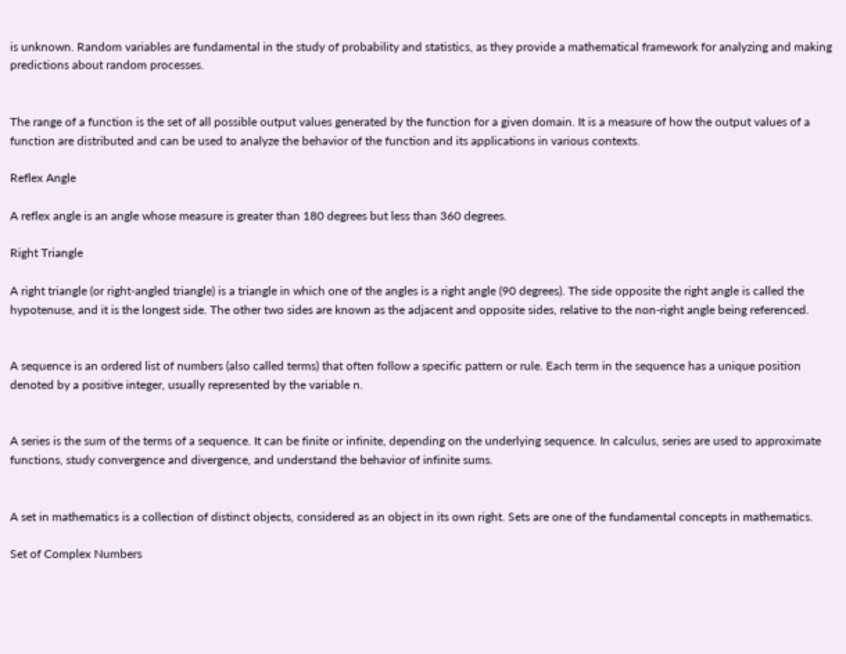is unknown. Random variables are fundamental in the study of probability and statistics, as they provide a mathematical framework for analyzing and making predictions about random processes.


The range of a function is the set of all possible output values generated by the function for a given domain. It is a measure of how the output values of a function are distributed and can be used to analyze the behavior of the function and its applications in various contexts.

Reflex Angle

A reflex angle is an angle whose measure is greater than 180 degrees but less than 360 degrees.

Right Triangle

A right triangle (or right-angled triangle) is a triangle in which one of the angles is a right angle (90 degrees). The side opposite the right angle is called the hypotenuse, and it is the longest side. The other two sides are known as the adjacent and opposite sides, relative to the non-right angle being referenced.


A sequence is an ordered list of numbers (also called terms) that often follow a specific pattern or rule. Each term in the sequence has a unique position denoted by a positive integer, usually represented by the variable n.


A series is the sum of the terms of a sequence. It can be finite or infinite, depending on the underlying sequence. In calculus, series are used to approximate functions, study convergence and divergence, and understand the behavior of infinite sums.


A set in mathematics is a collection of distinct objects, considered as an object in its own right. Sets are one of the fundamental concepts in mathematics.

Set of Complex Numbers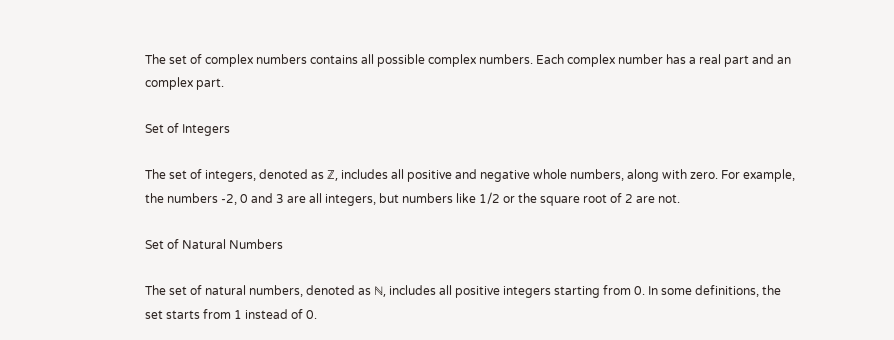The set of complex numbers contains all possible complex numbers. Each complex number has a real part and an complex part.

Set of Integers

The set of integers, denoted as ℤ, includes all positive and negative whole numbers, along with zero. For example, the numbers -2, 0 and 3 are all integers, but numbers like 1/2 or the square root of 2 are not.

Set of Natural Numbers

The set of natural numbers, denoted as ℕ, includes all positive integers starting from 0. In some definitions, the set starts from 1 instead of 0.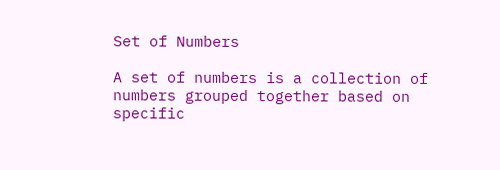Set of Numbers

A set of numbers is a collection of numbers grouped together based on specific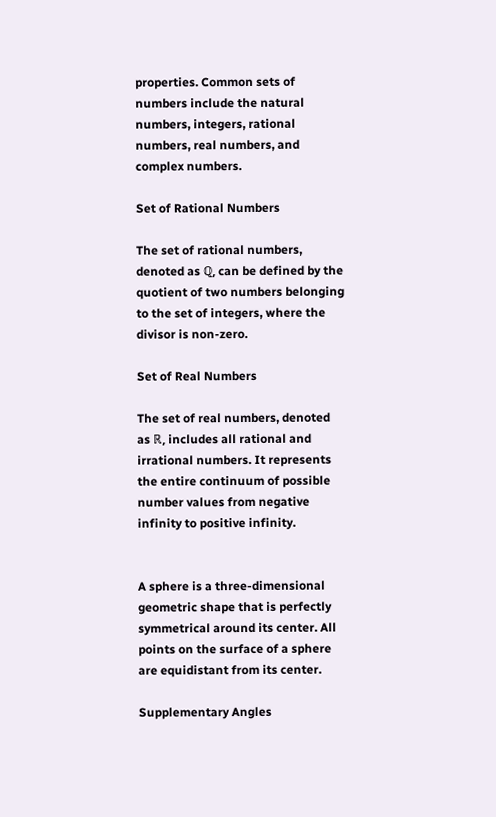properties. Common sets of numbers include the natural numbers, integers, rational numbers, real numbers, and complex numbers.

Set of Rational Numbers

The set of rational numbers, denoted as ℚ, can be defined by the quotient of two numbers belonging to the set of integers, where the divisor is non-zero.

Set of Real Numbers

The set of real numbers, denoted as ℝ, includes all rational and irrational numbers. It represents the entire continuum of possible number values from negative infinity to positive infinity.


A sphere is a three-dimensional geometric shape that is perfectly symmetrical around its center. All points on the surface of a sphere are equidistant from its center.

Supplementary Angles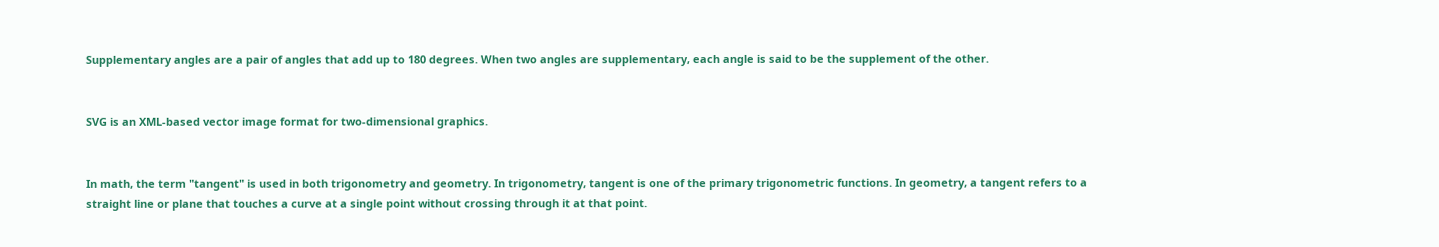Supplementary angles are a pair of angles that add up to 180 degrees. When two angles are supplementary, each angle is said to be the supplement of the other.


SVG is an XML-based vector image format for two-dimensional graphics.


In math, the term "tangent" is used in both trigonometry and geometry. In trigonometry, tangent is one of the primary trigonometric functions. In geometry, a tangent refers to a straight line or plane that touches a curve at a single point without crossing through it at that point.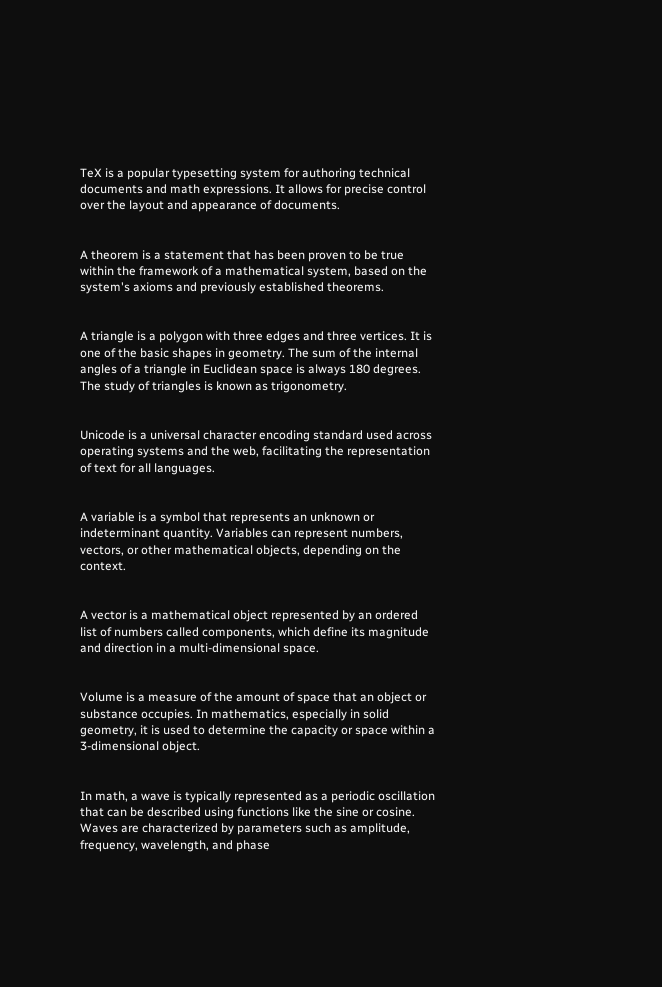TeX is a popular typesetting system for authoring technical documents and math expressions. It allows for precise control over the layout and appearance of documents.


A theorem is a statement that has been proven to be true within the framework of a mathematical system, based on the system's axioms and previously established theorems.


A triangle is a polygon with three edges and three vertices. It is one of the basic shapes in geometry. The sum of the internal angles of a triangle in Euclidean space is always 180 degrees. The study of triangles is known as trigonometry.


Unicode is a universal character encoding standard used across operating systems and the web, facilitating the representation of text for all languages.


A variable is a symbol that represents an unknown or indeterminant quantity. Variables can represent numbers, vectors, or other mathematical objects, depending on the context.


A vector is a mathematical object represented by an ordered list of numbers called components, which define its magnitude and direction in a multi-dimensional space.


Volume is a measure of the amount of space that an object or substance occupies. In mathematics, especially in solid geometry, it is used to determine the capacity or space within a 3-dimensional object.


In math, a wave is typically represented as a periodic oscillation that can be described using functions like the sine or cosine. Waves are characterized by parameters such as amplitude, frequency, wavelength, and phase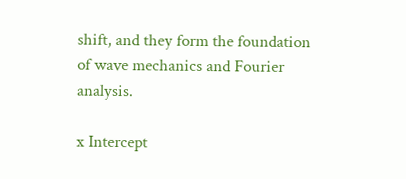shift, and they form the foundation of wave mechanics and Fourier analysis.

x Intercept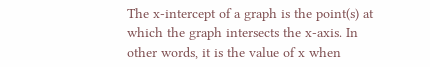The x-intercept of a graph is the point(s) at which the graph intersects the x-axis. In other words, it is the value of x when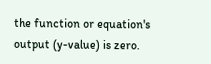the function or equation's output (y-value) is zero.